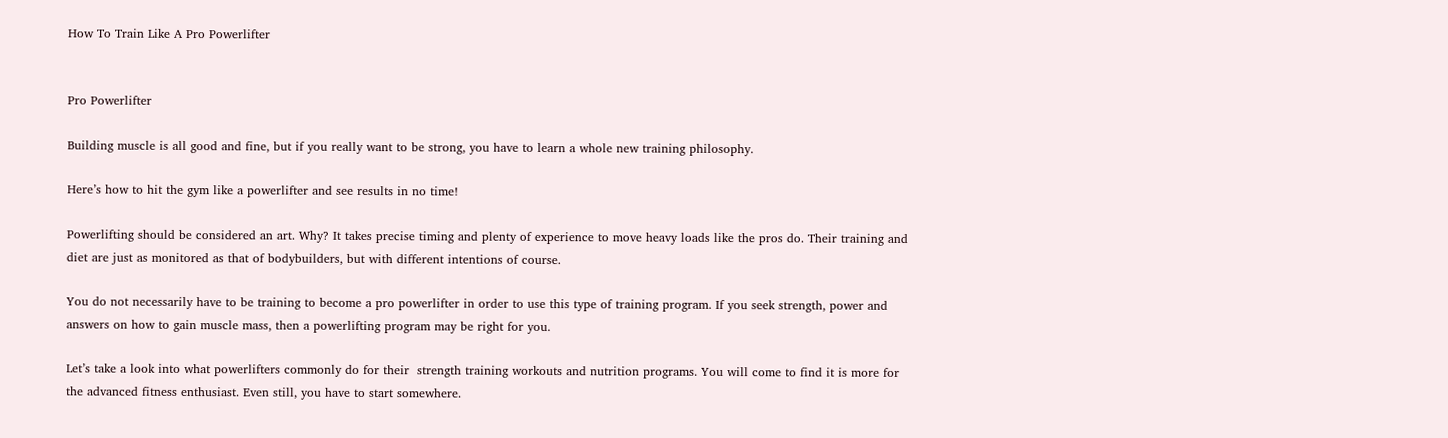How To Train Like A Pro Powerlifter


Pro Powerlifter

Building muscle is all good and fine, but if you really want to be strong, you have to learn a whole new training philosophy.

Here’s how to hit the gym like a powerlifter and see results in no time!

Powerlifting should be considered an art. Why? It takes precise timing and plenty of experience to move heavy loads like the pros do. Their training and diet are just as monitored as that of bodybuilders, but with different intentions of course.

You do not necessarily have to be training to become a pro powerlifter in order to use this type of training program. If you seek strength, power and answers on how to gain muscle mass, then a powerlifting program may be right for you.

Let’s take a look into what powerlifters commonly do for their  strength training workouts and nutrition programs. You will come to find it is more for the advanced fitness enthusiast. Even still, you have to start somewhere.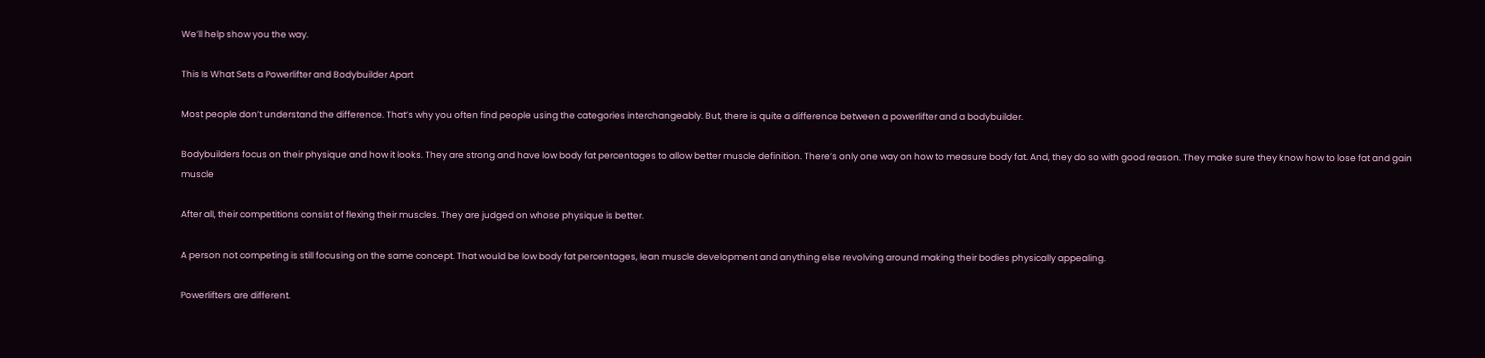We’ll help show you the way.

This Is What Sets a Powerlifter and Bodybuilder Apart

Most people don’t understand the difference. That’s why you often find people using the categories interchangeably. But, there is quite a difference between a powerlifter and a bodybuilder.

Bodybuilders focus on their physique and how it looks. They are strong and have low body fat percentages to allow better muscle definition. There’s only one way on how to measure body fat. And, they do so with good reason. They make sure they know how to lose fat and gain muscle

After all, their competitions consist of flexing their muscles. They are judged on whose physique is better.

A person not competing is still focusing on the same concept. That would be low body fat percentages, lean muscle development and anything else revolving around making their bodies physically appealing.

Powerlifters are different.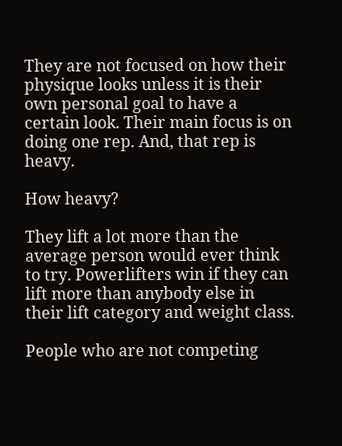They are not focused on how their physique looks unless it is their own personal goal to have a certain look. Their main focus is on doing one rep. And, that rep is heavy.

How heavy?

They lift a lot more than the average person would ever think to try. Powerlifters win if they can lift more than anybody else in their lift category and weight class.

People who are not competing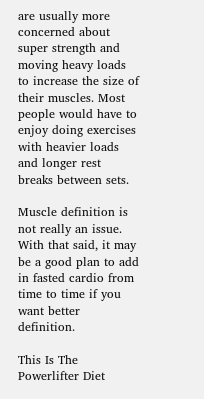are usually more concerned about super strength and moving heavy loads to increase the size of their muscles. Most people would have to enjoy doing exercises with heavier loads and longer rest breaks between sets.

Muscle definition is not really an issue. With that said, it may be a good plan to add in fasted cardio from time to time if you want better definition.

This Is The Powerlifter Diet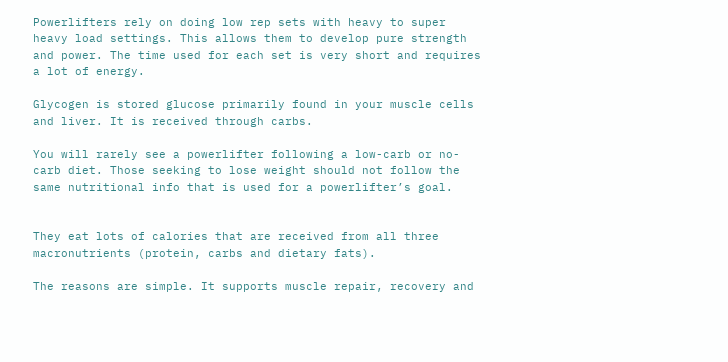Powerlifters rely on doing low rep sets with heavy to super heavy load settings. This allows them to develop pure strength and power. The time used for each set is very short and requires a lot of energy.

Glycogen is stored glucose primarily found in your muscle cells and liver. It is received through carbs.

You will rarely see a powerlifter following a low-carb or no-carb diet. Those seeking to lose weight should not follow the same nutritional info that is used for a powerlifter’s goal.


They eat lots of calories that are received from all three macronutrients (protein, carbs and dietary fats).

The reasons are simple. It supports muscle repair, recovery and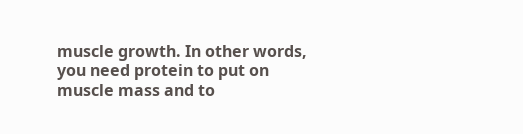muscle growth. In other words, you need protein to put on muscle mass and to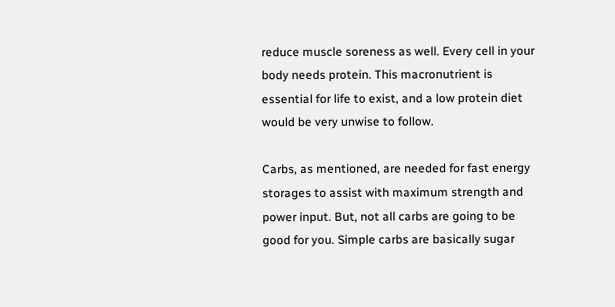reduce muscle soreness as well. Every cell in your body needs protein. This macronutrient is essential for life to exist, and a low protein diet would be very unwise to follow.

Carbs, as mentioned, are needed for fast energy storages to assist with maximum strength and power input. But, not all carbs are going to be good for you. Simple carbs are basically sugar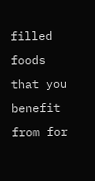filled foods that you benefit from for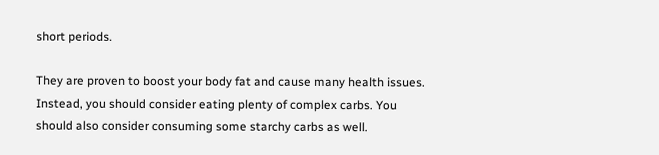short periods.

They are proven to boost your body fat and cause many health issues. Instead, you should consider eating plenty of complex carbs. You should also consider consuming some starchy carbs as well.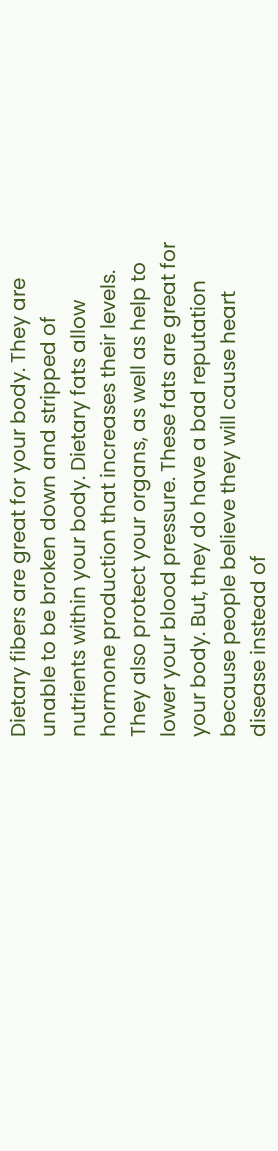Dietary fibers are great for your body. They are unable to be broken down and stripped of nutrients within your body. Dietary fats allow hormone production that increases their levels. They also protect your organs, as well as help to lower your blood pressure. These fats are great for your body. But, they do have a bad reputation because people believe they will cause heart disease instead of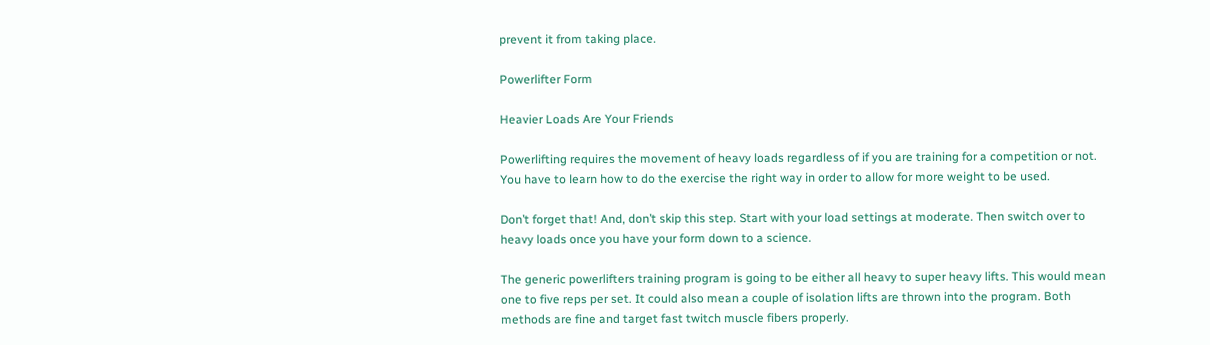prevent it from taking place.

Powerlifter Form

Heavier Loads Are Your Friends

Powerlifting requires the movement of heavy loads regardless of if you are training for a competition or not. You have to learn how to do the exercise the right way in order to allow for more weight to be used.

Don’t forget that! And, don’t skip this step. Start with your load settings at moderate. Then switch over to heavy loads once you have your form down to a science.

The generic powerlifters training program is going to be either all heavy to super heavy lifts. This would mean one to five reps per set. It could also mean a couple of isolation lifts are thrown into the program. Both methods are fine and target fast twitch muscle fibers properly.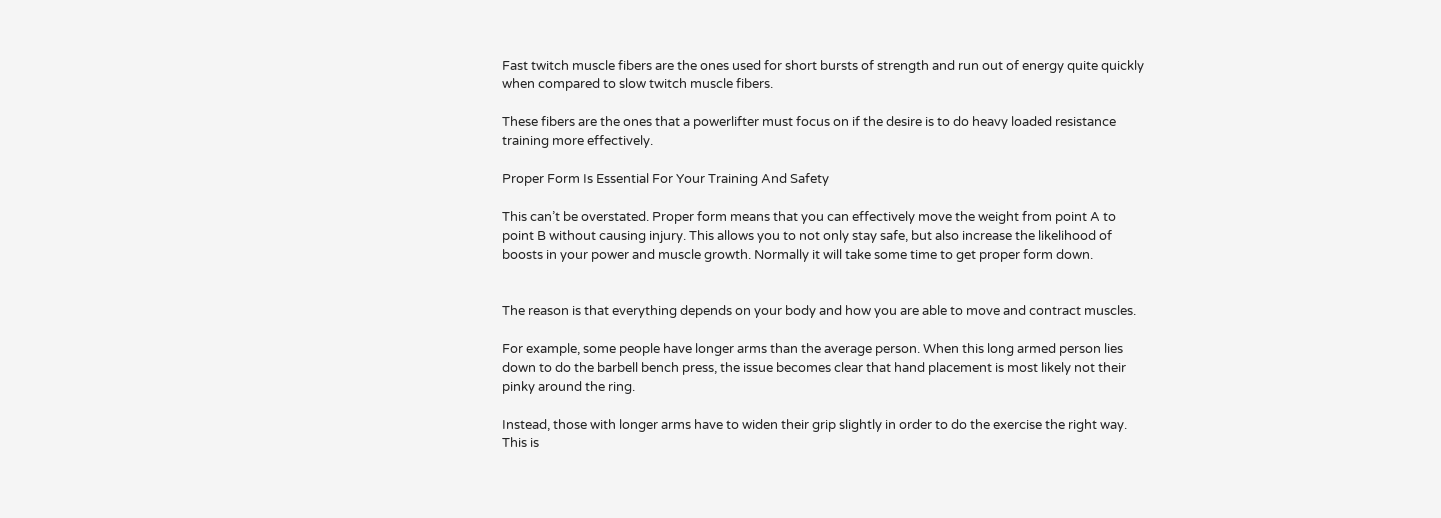Fast twitch muscle fibers are the ones used for short bursts of strength and run out of energy quite quickly when compared to slow twitch muscle fibers.

These fibers are the ones that a powerlifter must focus on if the desire is to do heavy loaded resistance training more effectively.

Proper Form Is Essential For Your Training And Safety

This can’t be overstated. Proper form means that you can effectively move the weight from point A to point B without causing injury. This allows you to not only stay safe, but also increase the likelihood of boosts in your power and muscle growth. Normally it will take some time to get proper form down.


The reason is that everything depends on your body and how you are able to move and contract muscles.

For example, some people have longer arms than the average person. When this long armed person lies down to do the barbell bench press, the issue becomes clear that hand placement is most likely not their pinky around the ring.

Instead, those with longer arms have to widen their grip slightly in order to do the exercise the right way. This is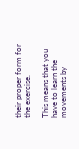their proper form for the exercise.

This means that you have to learn the movements by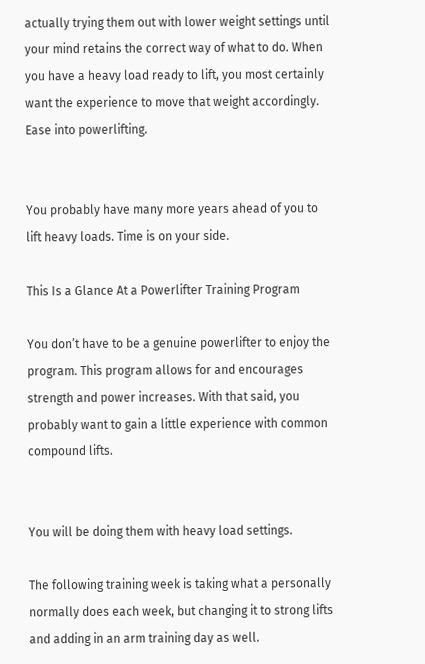actually trying them out with lower weight settings until your mind retains the correct way of what to do. When you have a heavy load ready to lift, you most certainly want the experience to move that weight accordingly. Ease into powerlifting.


You probably have many more years ahead of you to lift heavy loads. Time is on your side.

This Is a Glance At a Powerlifter Training Program

You don’t have to be a genuine powerlifter to enjoy the program. This program allows for and encourages strength and power increases. With that said, you probably want to gain a little experience with common compound lifts.


You will be doing them with heavy load settings.

The following training week is taking what a personally normally does each week, but changing it to strong lifts and adding in an arm training day as well.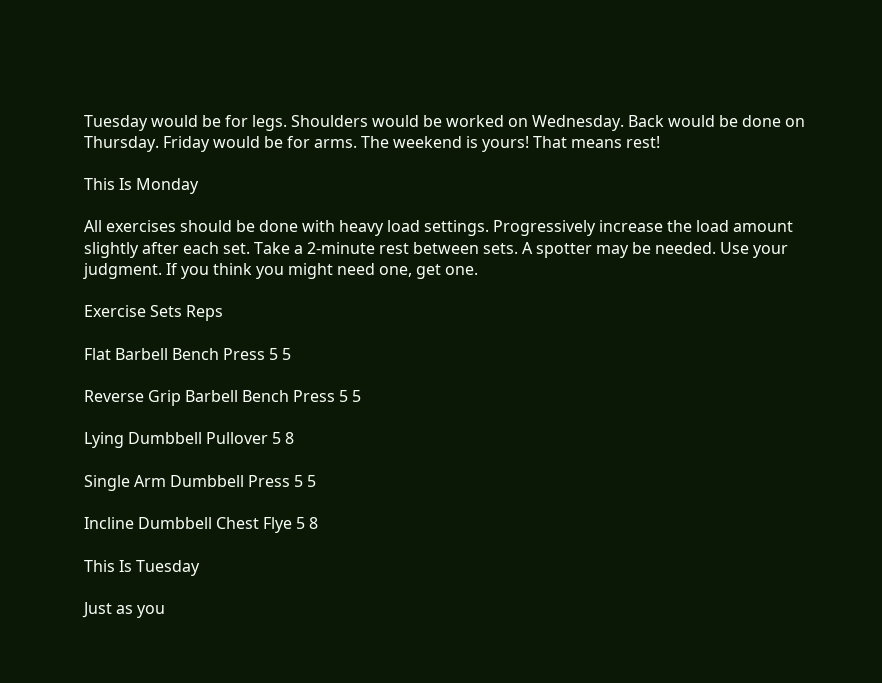Tuesday would be for legs. Shoulders would be worked on Wednesday. Back would be done on Thursday. Friday would be for arms. The weekend is yours! That means rest!

This Is Monday

All exercises should be done with heavy load settings. Progressively increase the load amount slightly after each set. Take a 2-minute rest between sets. A spotter may be needed. Use your judgment. If you think you might need one, get one.

Exercise Sets Reps

Flat Barbell Bench Press 5 5

Reverse Grip Barbell Bench Press 5 5

Lying Dumbbell Pullover 5 8

Single Arm Dumbbell Press 5 5

Incline Dumbbell Chest Flye 5 8

This Is Tuesday

Just as you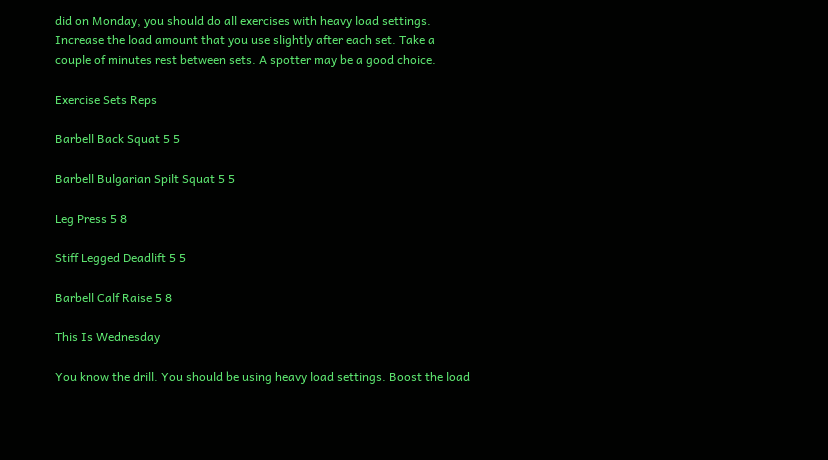did on Monday, you should do all exercises with heavy load settings. Increase the load amount that you use slightly after each set. Take a couple of minutes rest between sets. A spotter may be a good choice.

Exercise Sets Reps

Barbell Back Squat 5 5

Barbell Bulgarian Spilt Squat 5 5

Leg Press 5 8

Stiff Legged Deadlift 5 5

Barbell Calf Raise 5 8

This Is Wednesday

You know the drill. You should be using heavy load settings. Boost the load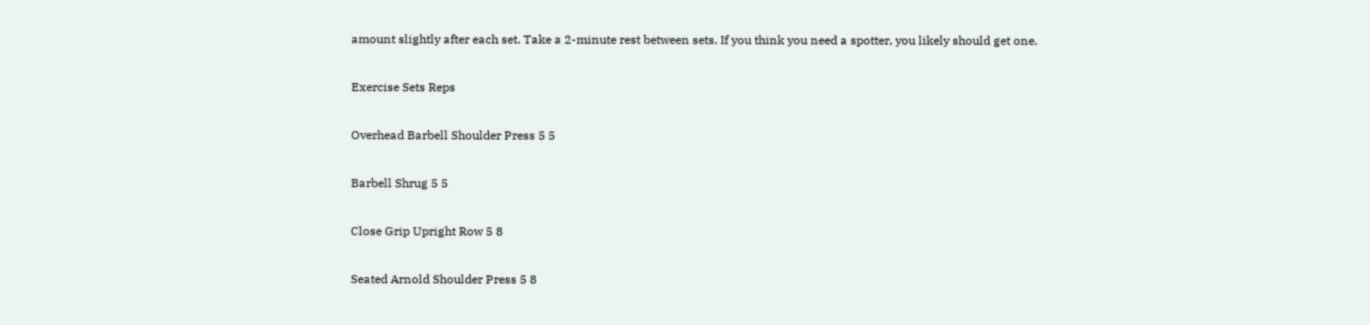amount slightly after each set. Take a 2-minute rest between sets. If you think you need a spotter, you likely should get one.

Exercise Sets Reps

Overhead Barbell Shoulder Press 5 5

Barbell Shrug 5 5

Close Grip Upright Row 5 8

Seated Arnold Shoulder Press 5 8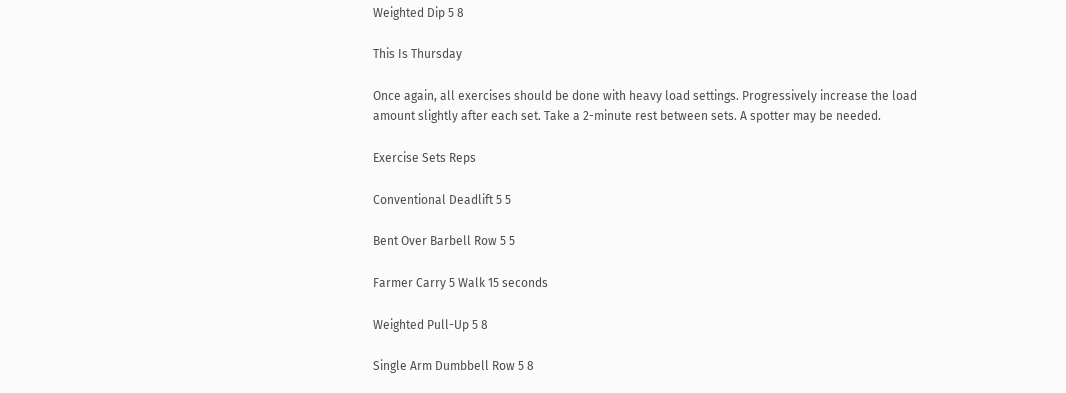Weighted Dip 5 8

This Is Thursday

Once again, all exercises should be done with heavy load settings. Progressively increase the load amount slightly after each set. Take a 2-minute rest between sets. A spotter may be needed.

Exercise Sets Reps

Conventional Deadlift 5 5

Bent Over Barbell Row 5 5

Farmer Carry 5 Walk 15 seconds

Weighted Pull-Up 5 8

Single Arm Dumbbell Row 5 8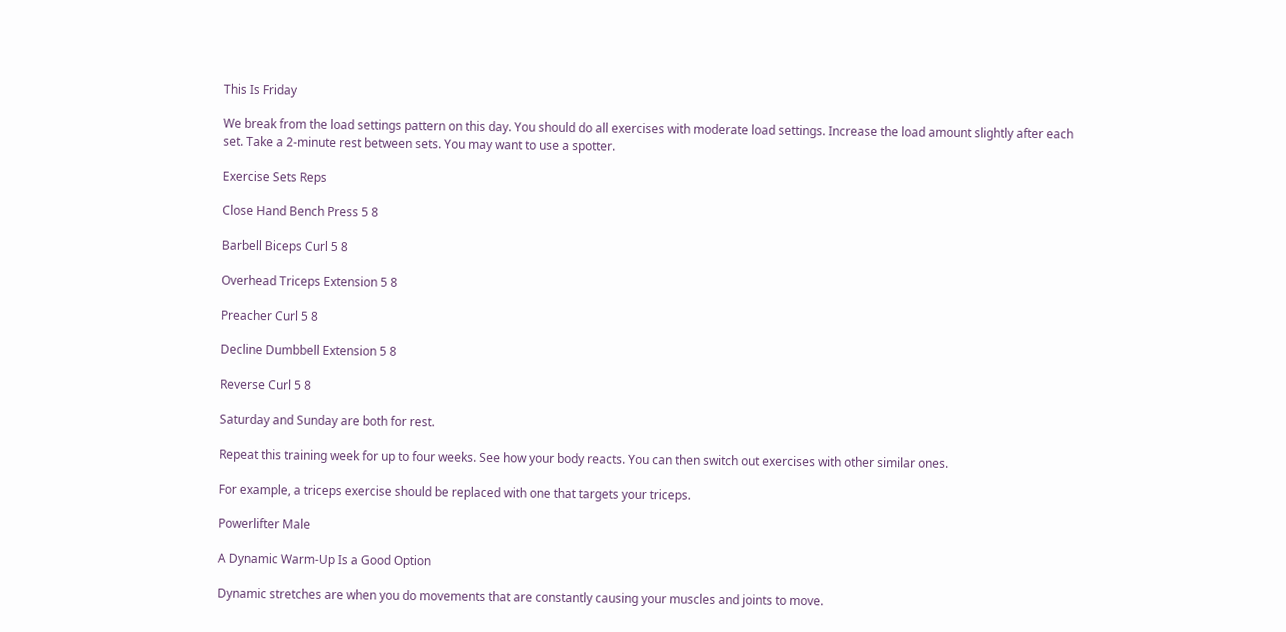This Is Friday

We break from the load settings pattern on this day. You should do all exercises with moderate load settings. Increase the load amount slightly after each set. Take a 2-minute rest between sets. You may want to use a spotter.

Exercise Sets Reps

Close Hand Bench Press 5 8

Barbell Biceps Curl 5 8

Overhead Triceps Extension 5 8

Preacher Curl 5 8

Decline Dumbbell Extension 5 8

Reverse Curl 5 8

Saturday and Sunday are both for rest.

Repeat this training week for up to four weeks. See how your body reacts. You can then switch out exercises with other similar ones.

For example, a triceps exercise should be replaced with one that targets your triceps.

Powerlifter Male

A Dynamic Warm-Up Is a Good Option

Dynamic stretches are when you do movements that are constantly causing your muscles and joints to move.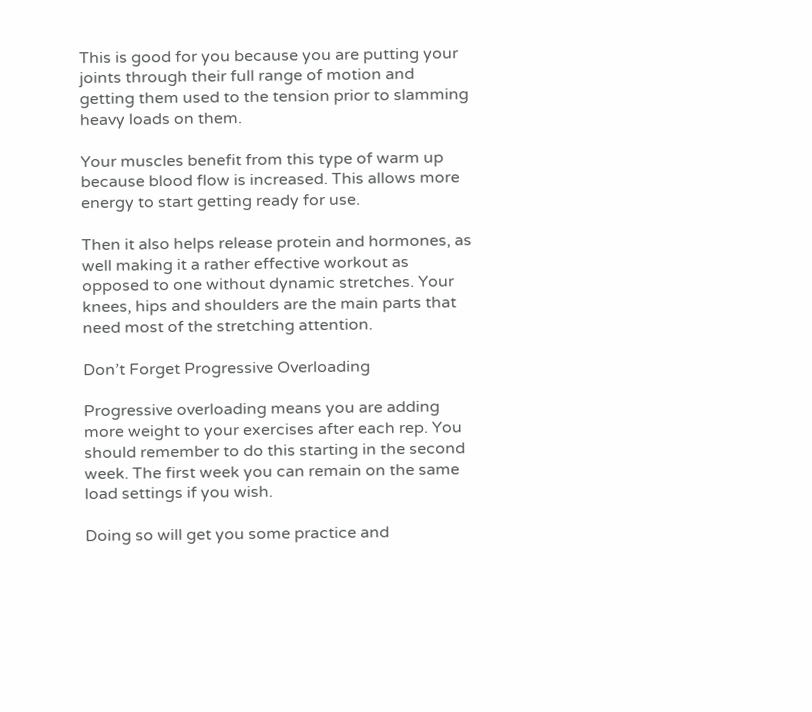This is good for you because you are putting your joints through their full range of motion and getting them used to the tension prior to slamming heavy loads on them.

Your muscles benefit from this type of warm up because blood flow is increased. This allows more energy to start getting ready for use.

Then it also helps release protein and hormones, as well making it a rather effective workout as opposed to one without dynamic stretches. Your knees, hips and shoulders are the main parts that need most of the stretching attention.

Don’t Forget Progressive Overloading

Progressive overloading means you are adding more weight to your exercises after each rep. You should remember to do this starting in the second week. The first week you can remain on the same load settings if you wish.

Doing so will get you some practice and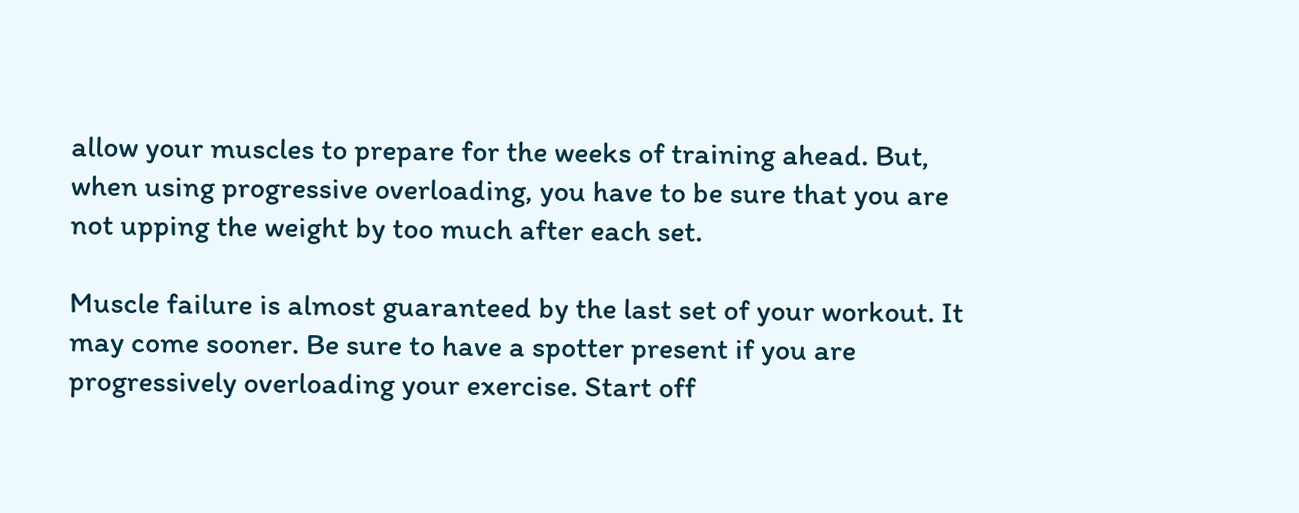allow your muscles to prepare for the weeks of training ahead. But, when using progressive overloading, you have to be sure that you are not upping the weight by too much after each set.

Muscle failure is almost guaranteed by the last set of your workout. It may come sooner. Be sure to have a spotter present if you are progressively overloading your exercise. Start off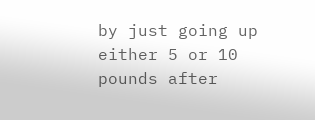by just going up either 5 or 10 pounds after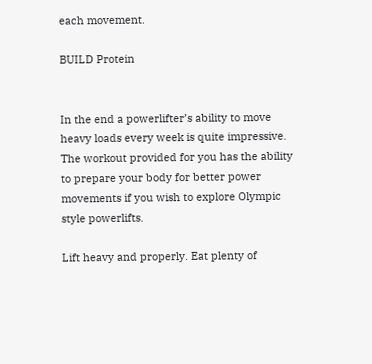each movement.

BUILD Protein


In the end a powerlifter’s ability to move heavy loads every week is quite impressive. The workout provided for you has the ability to prepare your body for better power movements if you wish to explore Olympic style powerlifts.

Lift heavy and properly. Eat plenty of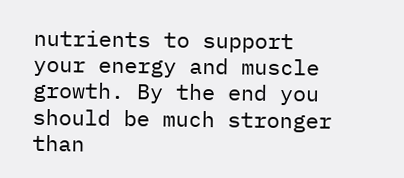nutrients to support your energy and muscle growth. By the end you should be much stronger than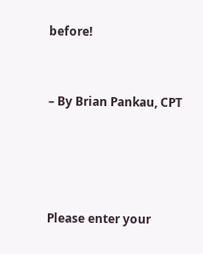before!


– By Brian Pankau, CPT




Please enter your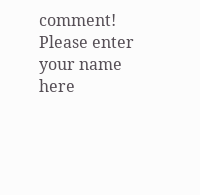comment!
Please enter your name here